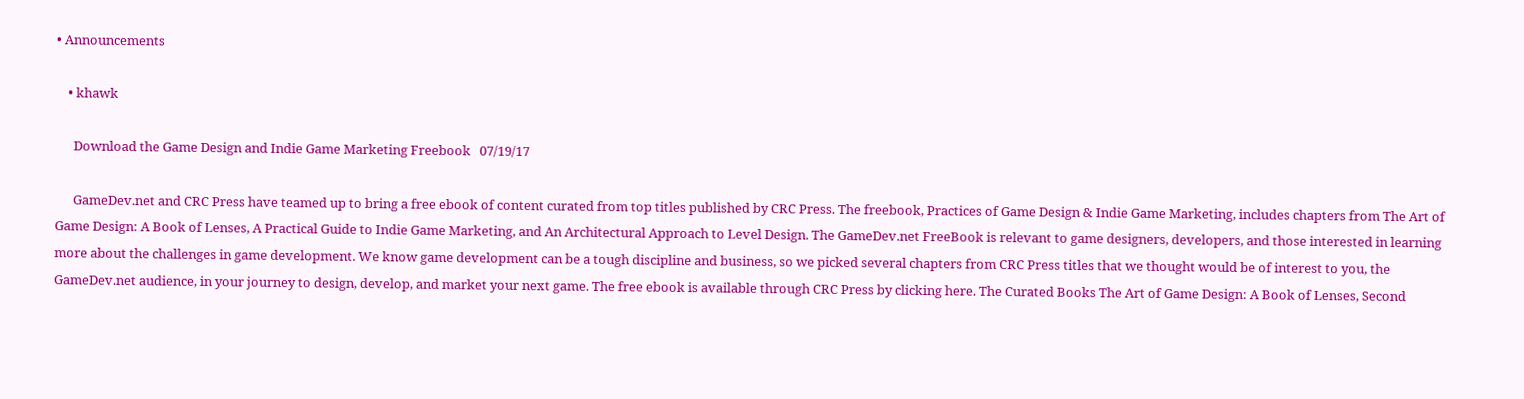• Announcements

    • khawk

      Download the Game Design and Indie Game Marketing Freebook   07/19/17

      GameDev.net and CRC Press have teamed up to bring a free ebook of content curated from top titles published by CRC Press. The freebook, Practices of Game Design & Indie Game Marketing, includes chapters from The Art of Game Design: A Book of Lenses, A Practical Guide to Indie Game Marketing, and An Architectural Approach to Level Design. The GameDev.net FreeBook is relevant to game designers, developers, and those interested in learning more about the challenges in game development. We know game development can be a tough discipline and business, so we picked several chapters from CRC Press titles that we thought would be of interest to you, the GameDev.net audience, in your journey to design, develop, and market your next game. The free ebook is available through CRC Press by clicking here. The Curated Books The Art of Game Design: A Book of Lenses, Second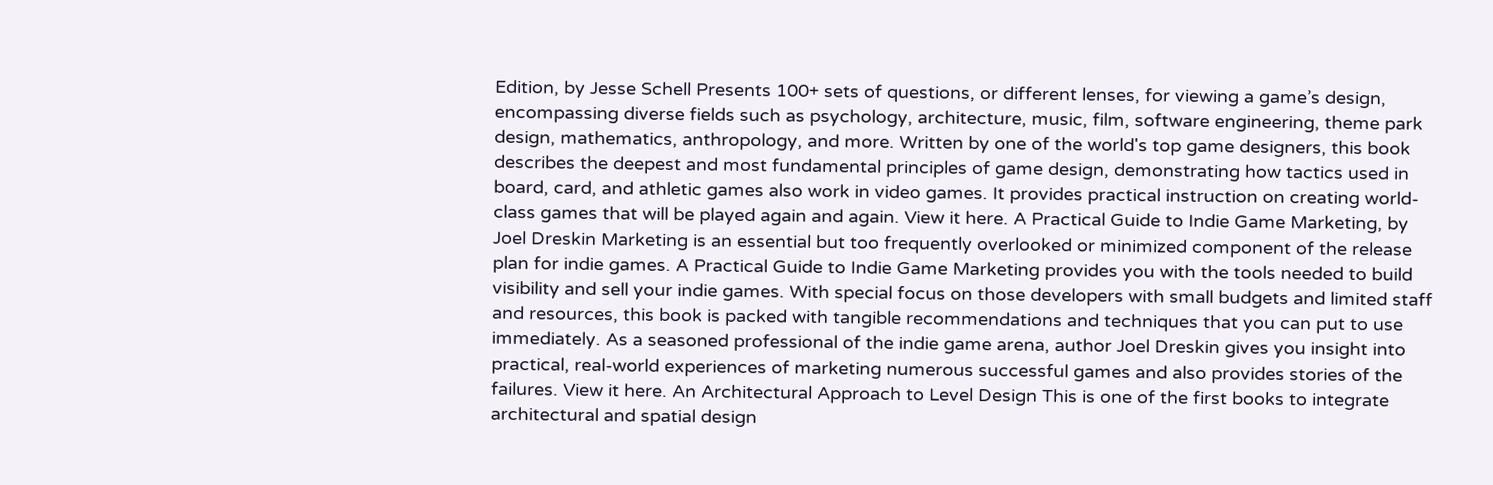Edition, by Jesse Schell Presents 100+ sets of questions, or different lenses, for viewing a game’s design, encompassing diverse fields such as psychology, architecture, music, film, software engineering, theme park design, mathematics, anthropology, and more. Written by one of the world's top game designers, this book describes the deepest and most fundamental principles of game design, demonstrating how tactics used in board, card, and athletic games also work in video games. It provides practical instruction on creating world-class games that will be played again and again. View it here. A Practical Guide to Indie Game Marketing, by Joel Dreskin Marketing is an essential but too frequently overlooked or minimized component of the release plan for indie games. A Practical Guide to Indie Game Marketing provides you with the tools needed to build visibility and sell your indie games. With special focus on those developers with small budgets and limited staff and resources, this book is packed with tangible recommendations and techniques that you can put to use immediately. As a seasoned professional of the indie game arena, author Joel Dreskin gives you insight into practical, real-world experiences of marketing numerous successful games and also provides stories of the failures. View it here. An Architectural Approach to Level Design This is one of the first books to integrate architectural and spatial design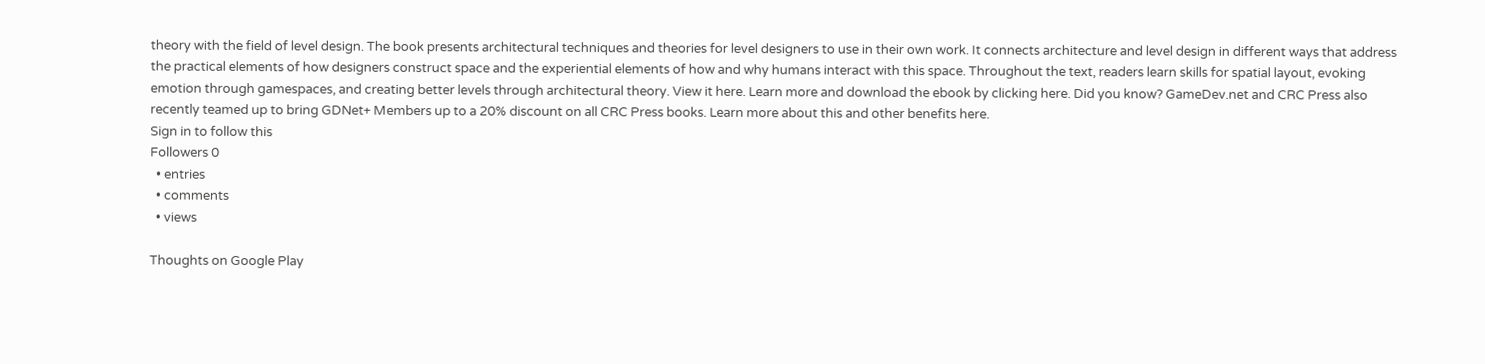theory with the field of level design. The book presents architectural techniques and theories for level designers to use in their own work. It connects architecture and level design in different ways that address the practical elements of how designers construct space and the experiential elements of how and why humans interact with this space. Throughout the text, readers learn skills for spatial layout, evoking emotion through gamespaces, and creating better levels through architectural theory. View it here. Learn more and download the ebook by clicking here. Did you know? GameDev.net and CRC Press also recently teamed up to bring GDNet+ Members up to a 20% discount on all CRC Press books. Learn more about this and other benefits here.
Sign in to follow this
Followers 0
  • entries
  • comments
  • views

Thoughts on Google Play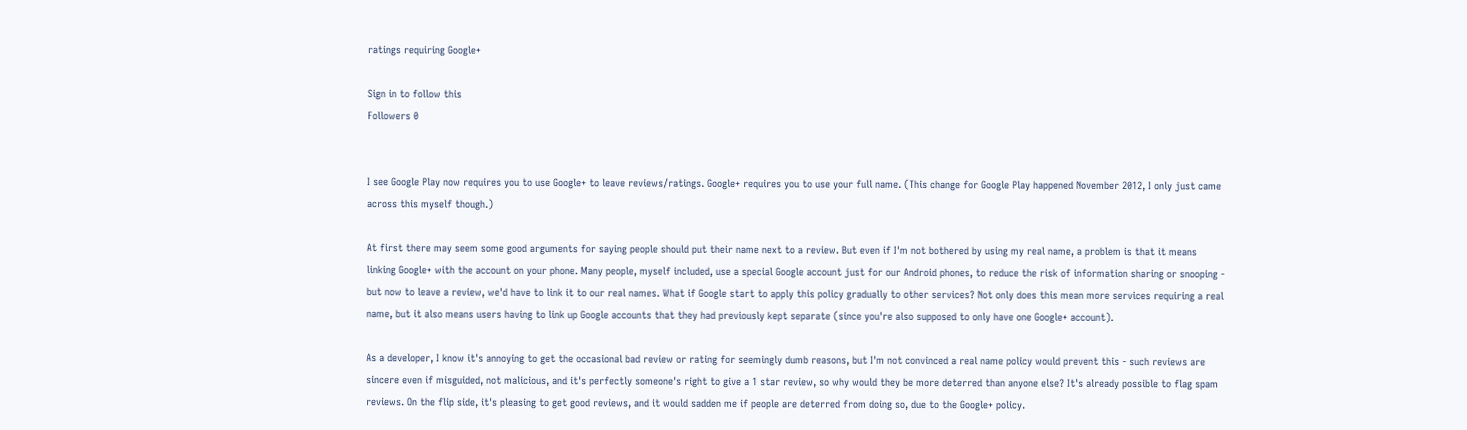ratings requiring Google+

Sign in to follow this
Followers 0


I see Google Play now requires you to use Google+ to leave reviews/ratings. Google+ requires you to use your full name. (This change for Google Play happened November 2012, I only just came across this myself though.)

At first there may seem some good arguments for saying people should put their name next to a review. But even if I'm not bothered by using my real name, a problem is that it means linking Google+ with the account on your phone. Many people, myself included, use a special Google account just for our Android phones, to reduce the risk of information sharing or snooping - but now to leave a review, we'd have to link it to our real names. What if Google start to apply this policy gradually to other services? Not only does this mean more services requiring a real name, but it also means users having to link up Google accounts that they had previously kept separate (since you're also supposed to only have one Google+ account).

As a developer, I know it's annoying to get the occasional bad review or rating for seemingly dumb reasons, but I'm not convinced a real name policy would prevent this - such reviews are sincere even if misguided, not malicious, and it's perfectly someone's right to give a 1 star review, so why would they be more deterred than anyone else? It's already possible to flag spam reviews. On the flip side, it's pleasing to get good reviews, and it would sadden me if people are deterred from doing so, due to the Google+ policy.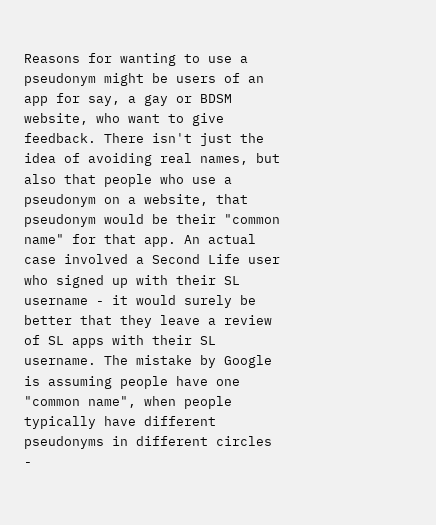Reasons for wanting to use a pseudonym might be users of an app for say, a gay or BDSM website, who want to give feedback. There isn't just the idea of avoiding real names, but also that people who use a pseudonym on a website, that pseudonym would be their "common name" for that app. An actual case involved a Second Life user who signed up with their SL username - it would surely be better that they leave a review of SL apps with their SL username. The mistake by Google is assuming people have one "common name", when people typically have different pseudonyms in different circles -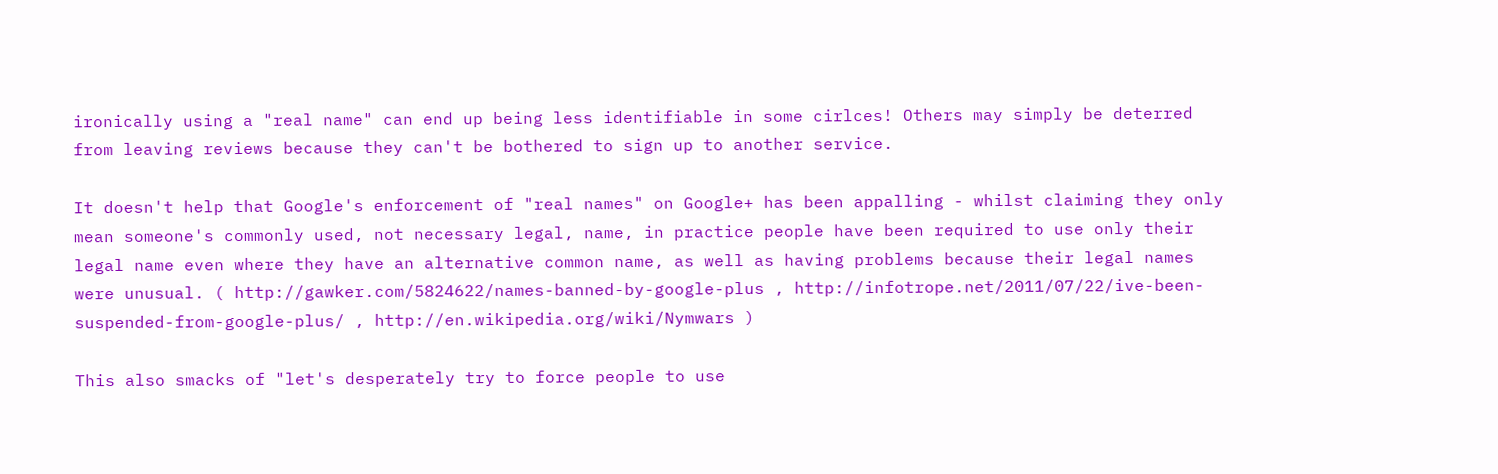ironically using a "real name" can end up being less identifiable in some cirlces! Others may simply be deterred from leaving reviews because they can't be bothered to sign up to another service.

It doesn't help that Google's enforcement of "real names" on Google+ has been appalling - whilst claiming they only mean someone's commonly used, not necessary legal, name, in practice people have been required to use only their legal name even where they have an alternative common name, as well as having problems because their legal names were unusual. ( http://gawker.com/5824622/names-banned-by-google-plus , http://infotrope.net/2011/07/22/ive-been-suspended-from-google-plus/ , http://en.wikipedia.org/wiki/Nymwars )

This also smacks of "let's desperately try to force people to use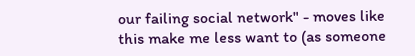our failing social network" - moves like this make me less want to (as someone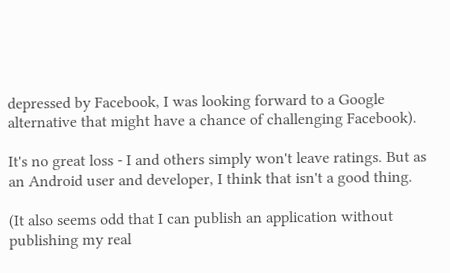depressed by Facebook, I was looking forward to a Google alternative that might have a chance of challenging Facebook).

It's no great loss - I and others simply won't leave ratings. But as an Android user and developer, I think that isn't a good thing.

(It also seems odd that I can publish an application without publishing my real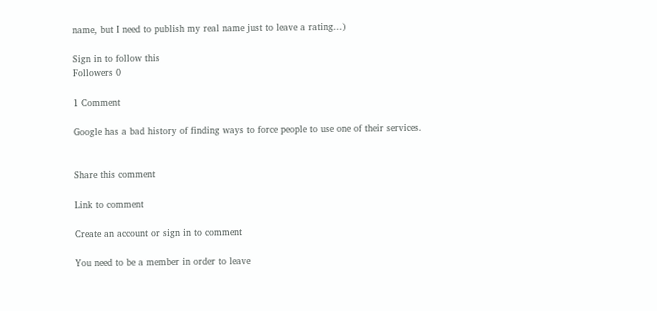name, but I need to publish my real name just to leave a rating...)

Sign in to follow this
Followers 0

1 Comment

Google has a bad history of finding ways to force people to use one of their services.


Share this comment

Link to comment

Create an account or sign in to comment

You need to be a member in order to leave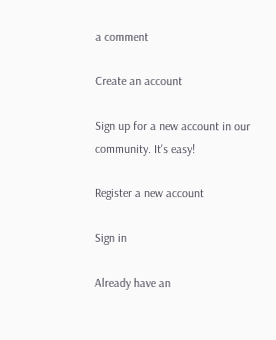a comment

Create an account

Sign up for a new account in our community. It's easy!

Register a new account

Sign in

Already have an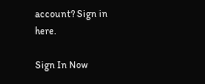account? Sign in here.

Sign In Now